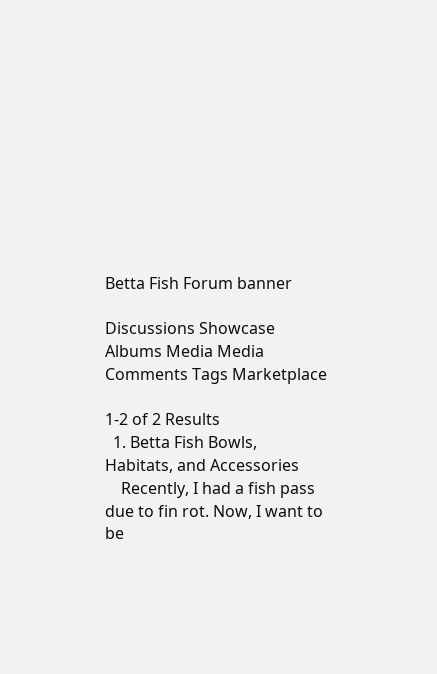Betta Fish Forum banner

Discussions Showcase Albums Media Media Comments Tags Marketplace

1-2 of 2 Results
  1. Betta Fish Bowls, Habitats, and Accessories
    Recently, I had a fish pass due to fin rot. Now, I want to be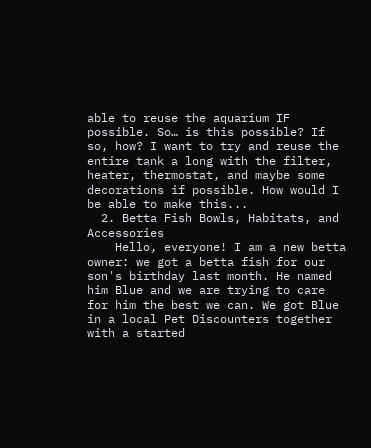able to reuse the aquarium IF possible. So… is this possible? If so, how? I want to try and reuse the entire tank a long with the filter, heater, thermostat, and maybe some decorations if possible. How would I be able to make this...
  2. Betta Fish Bowls, Habitats, and Accessories
    Hello, everyone! I am a new betta owner: we got a betta fish for our son's birthday last month. He named him Blue and we are trying to care for him the best we can. We got Blue in a local Pet Discounters together with a started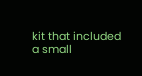kit that included a small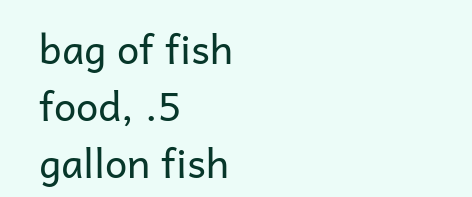bag of fish food, .5 gallon fish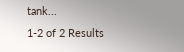tank...
1-2 of 2 Results